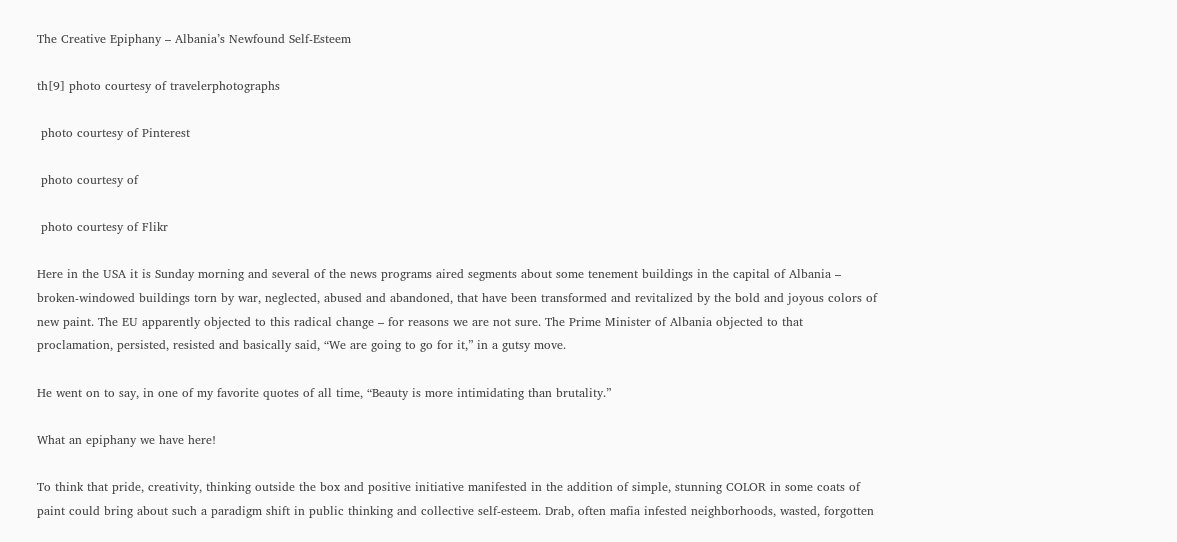The Creative Epiphany – Albania’s Newfound Self-Esteem

th[9] photo courtesy of travelerphotographs

 photo courtesy of Pinterest

 photo courtesy of

 photo courtesy of Flikr

Here in the USA it is Sunday morning and several of the news programs aired segments about some tenement buildings in the capital of Albania – broken-windowed buildings torn by war, neglected, abused and abandoned, that have been transformed and revitalized by the bold and joyous colors of new paint. The EU apparently objected to this radical change – for reasons we are not sure. The Prime Minister of Albania objected to that proclamation, persisted, resisted and basically said, “We are going to go for it,” in a gutsy move.

He went on to say, in one of my favorite quotes of all time, “Beauty is more intimidating than brutality.”

What an epiphany we have here!

To think that pride, creativity, thinking outside the box and positive initiative manifested in the addition of simple, stunning COLOR in some coats of paint could bring about such a paradigm shift in public thinking and collective self-esteem. Drab, often mafia infested neighborhoods, wasted, forgotten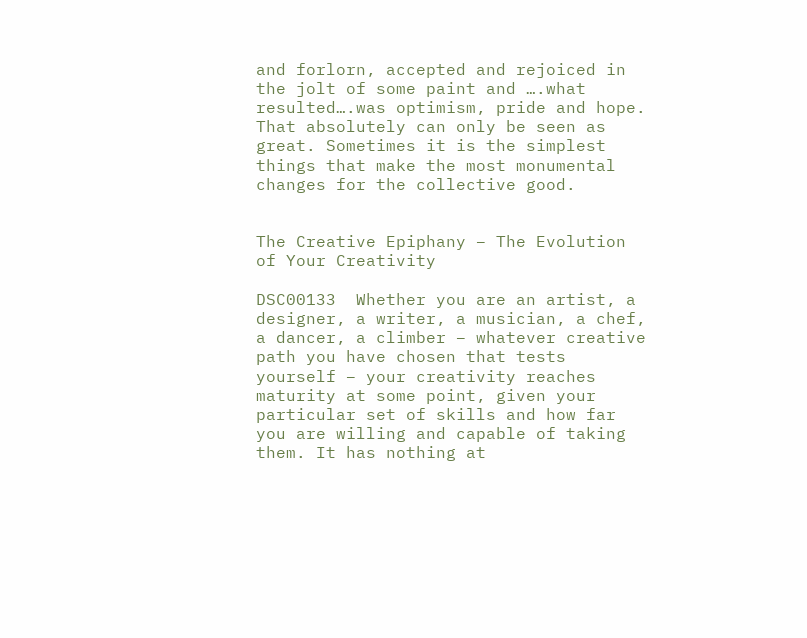and forlorn, accepted and rejoiced in the jolt of some paint and ….what resulted….was optimism, pride and hope. That absolutely can only be seen as great. Sometimes it is the simplest things that make the most monumental changes for the collective good.


The Creative Epiphany – The Evolution of Your Creativity

DSC00133  Whether you are an artist, a designer, a writer, a musician, a chef, a dancer, a climber – whatever creative path you have chosen that tests yourself – your creativity reaches maturity at some point, given your particular set of skills and how far you are willing and capable of taking them. It has nothing at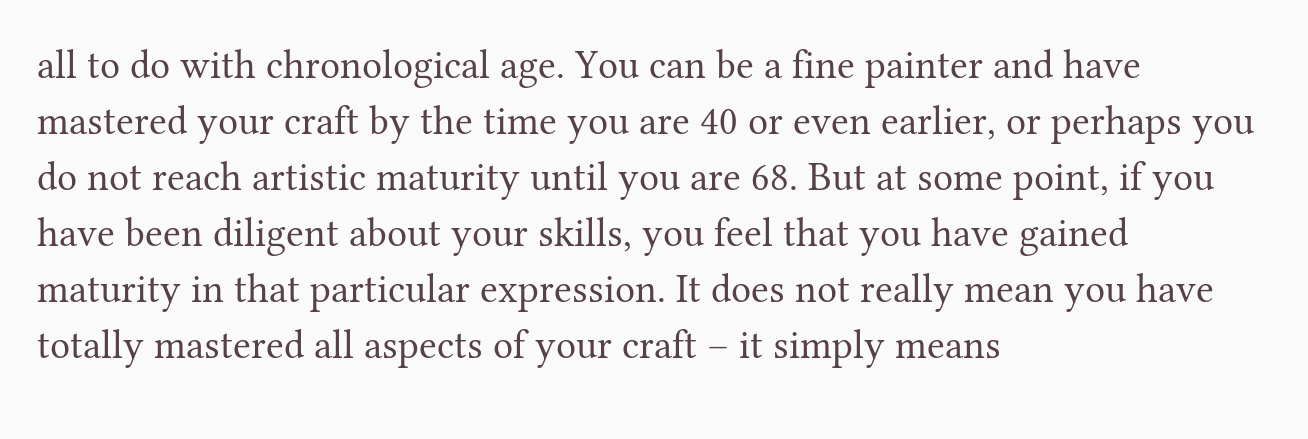all to do with chronological age. You can be a fine painter and have mastered your craft by the time you are 40 or even earlier, or perhaps you do not reach artistic maturity until you are 68. But at some point, if you have been diligent about your skills, you feel that you have gained maturity in that particular expression. It does not really mean you have totally mastered all aspects of your craft – it simply means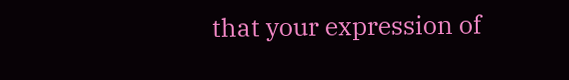that your expression of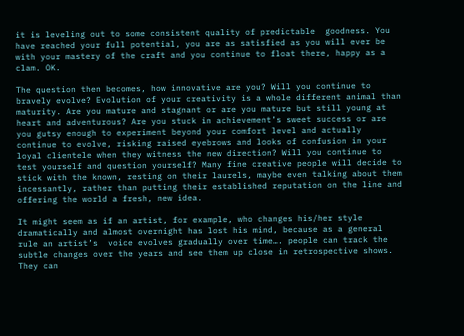it is leveling out to some consistent quality of predictable  goodness. You have reached your full potential, you are as satisfied as you will ever be with your mastery of the craft and you continue to float there, happy as a clam. OK.

The question then becomes, how innovative are you? Will you continue to bravely evolve? Evolution of your creativity is a whole different animal than maturity. Are you mature and stagnant or are you mature but still young at heart and adventurous? Are you stuck in achievement’s sweet success or are you gutsy enough to experiment beyond your comfort level and actually continue to evolve, risking raised eyebrows and looks of confusion in your loyal clientele when they witness the new direction? Will you continue to test yourself and question yourself? Many fine creative people will decide to stick with the known, resting on their laurels, maybe even talking about them incessantly, rather than putting their established reputation on the line and offering the world a fresh, new idea.

It might seem as if an artist, for example, who changes his/her style dramatically and almost overnight has lost his mind, because as a general rule an artist’s  voice evolves gradually over time…. people can track the subtle changes over the years and see them up close in retrospective shows. They can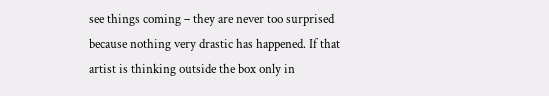see things coming – they are never too surprised because nothing very drastic has happened. If that artist is thinking outside the box only in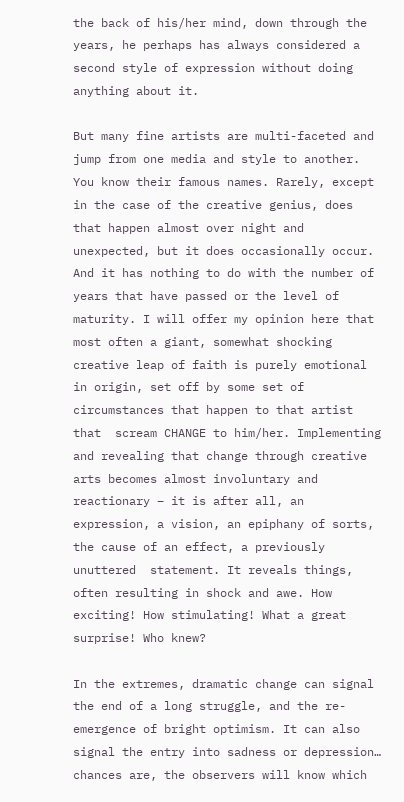the back of his/her mind, down through the years, he perhaps has always considered a second style of expression without doing anything about it.

But many fine artists are multi-faceted and jump from one media and style to another. You know their famous names. Rarely, except in the case of the creative genius, does that happen almost over night and unexpected, but it does occasionally occur. And it has nothing to do with the number of years that have passed or the level of maturity. I will offer my opinion here that most often a giant, somewhat shocking creative leap of faith is purely emotional in origin, set off by some set of circumstances that happen to that artist that  scream CHANGE to him/her. Implementing and revealing that change through creative arts becomes almost involuntary and reactionary – it is after all, an expression, a vision, an epiphany of sorts, the cause of an effect, a previously unuttered  statement. It reveals things, often resulting in shock and awe. How exciting! How stimulating! What a great surprise! Who knew?

In the extremes, dramatic change can signal the end of a long struggle, and the re-emergence of bright optimism. It can also signal the entry into sadness or depression… chances are, the observers will know which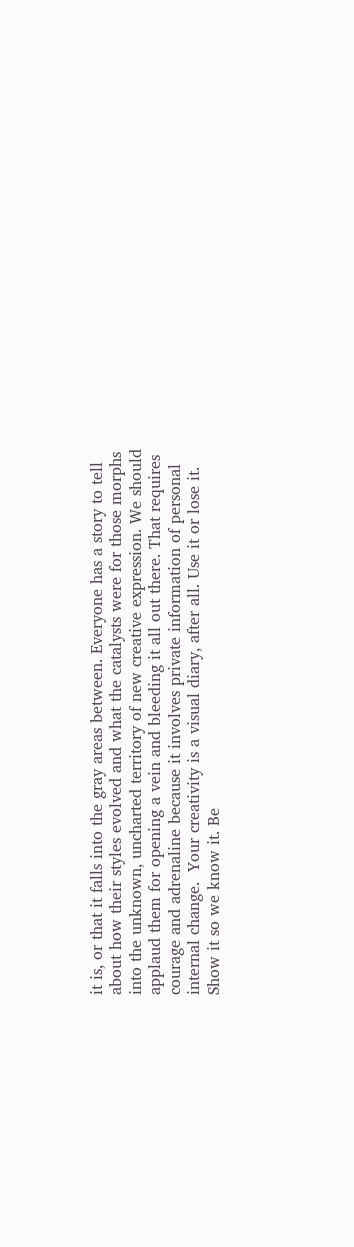it is, or that it falls into the gray areas between. Everyone has a story to tell about how their styles evolved and what the catalysts were for those morphs into the unknown, uncharted territory of new creative expression. We should applaud them for opening a vein and bleeding it all out there. That requires courage and adrenaline because it involves private information of personal internal change.  Your creativity is a visual diary, after all. Use it or lose it. Show it so we know it. Be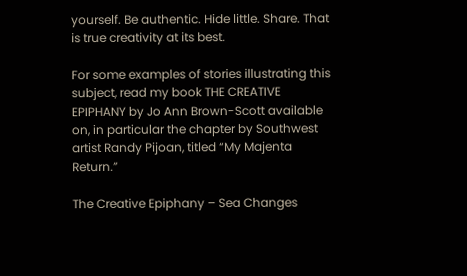yourself. Be authentic. Hide little. Share. That is true creativity at its best.

For some examples of stories illustrating this subject, read my book THE CREATIVE EPIPHANY by Jo Ann Brown-Scott available on, in particular the chapter by Southwest artist Randy Pijoan, titled “My Majenta Return.”

The Creative Epiphany – Sea Changes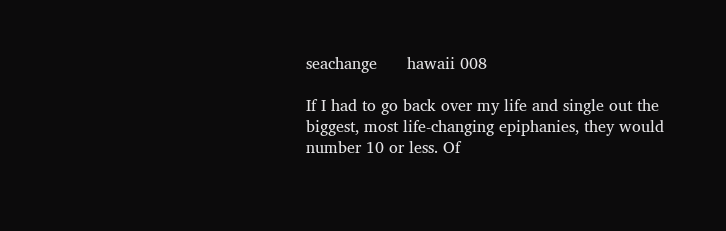seachange      hawaii 008

If I had to go back over my life and single out the biggest, most life-changing epiphanies, they would number 10 or less. Of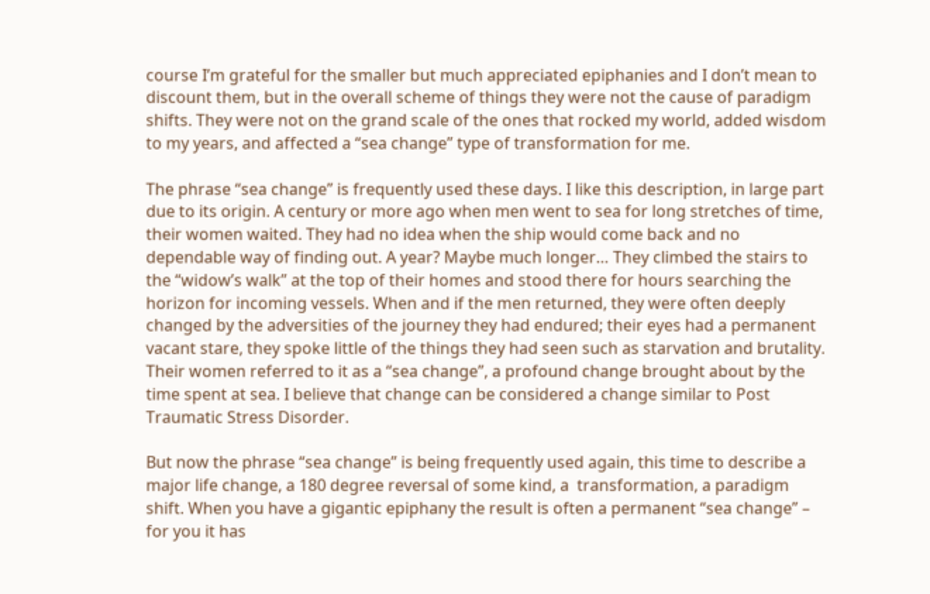course I’m grateful for the smaller but much appreciated epiphanies and I don’t mean to discount them, but in the overall scheme of things they were not the cause of paradigm shifts. They were not on the grand scale of the ones that rocked my world, added wisdom to my years, and affected a “sea change” type of transformation for me.

The phrase “sea change” is frequently used these days. I like this description, in large part due to its origin. A century or more ago when men went to sea for long stretches of time, their women waited. They had no idea when the ship would come back and no dependable way of finding out. A year? Maybe much longer… They climbed the stairs to the “widow’s walk” at the top of their homes and stood there for hours searching the horizon for incoming vessels. When and if the men returned, they were often deeply changed by the adversities of the journey they had endured; their eyes had a permanent vacant stare, they spoke little of the things they had seen such as starvation and brutality. Their women referred to it as a “sea change”, a profound change brought about by the time spent at sea. I believe that change can be considered a change similar to Post Traumatic Stress Disorder.

But now the phrase “sea change” is being frequently used again, this time to describe a major life change, a 180 degree reversal of some kind, a  transformation, a paradigm shift. When you have a gigantic epiphany the result is often a permanent “sea change” – for you it has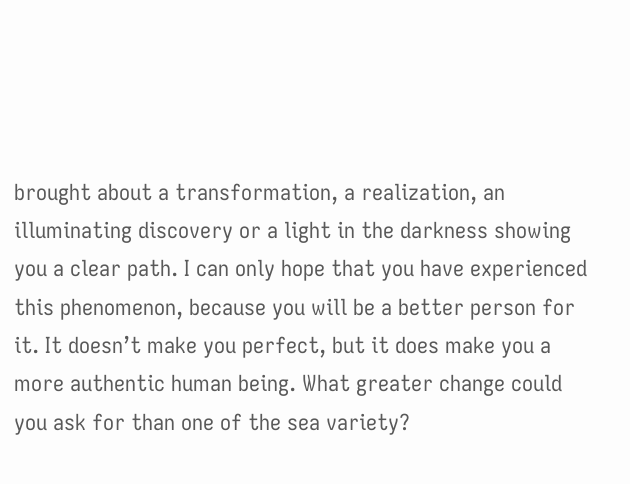brought about a transformation, a realization, an illuminating discovery or a light in the darkness showing you a clear path. I can only hope that you have experienced this phenomenon, because you will be a better person for it. It doesn’t make you perfect, but it does make you a more authentic human being. What greater change could you ask for than one of the sea variety?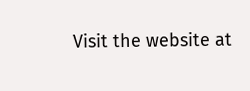Visit the website at